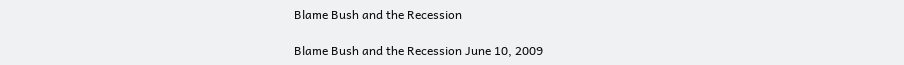Blame Bush and the Recession

Blame Bush and the Recession June 10, 2009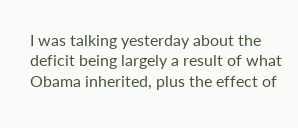I was talking yesterday about the deficit being largely a result of what Obama inherited, plus the effect of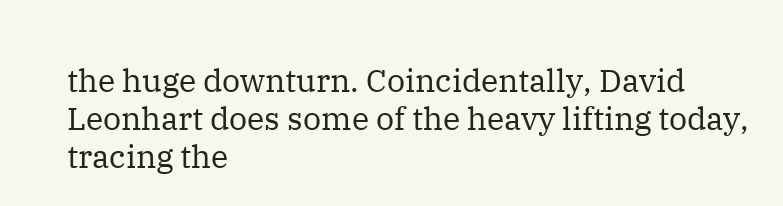the huge downturn. Coincidentally, David Leonhart does some of the heavy lifting today, tracing the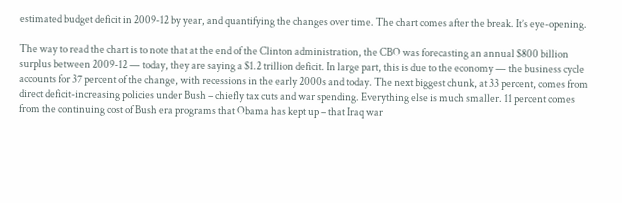estimated budget deficit in 2009-12 by year, and quantifying the changes over time. The chart comes after the break. It’s eye-opening.

The way to read the chart is to note that at the end of the Clinton administration, the CBO was forecasting an annual $800 billion surplus between 2009-12 — today, they are saying a $1.2 trillion deficit. In large part, this is due to the economy — the business cycle accounts for 37 percent of the change, with recessions in the early 2000s and today. The next biggest chunk, at 33 percent, comes from direct deficit-increasing policies under Bush – chiefly tax cuts and war spending. Everything else is much smaller. 11 percent comes from the continuing cost of Bush era programs that Obama has kept up – that Iraq war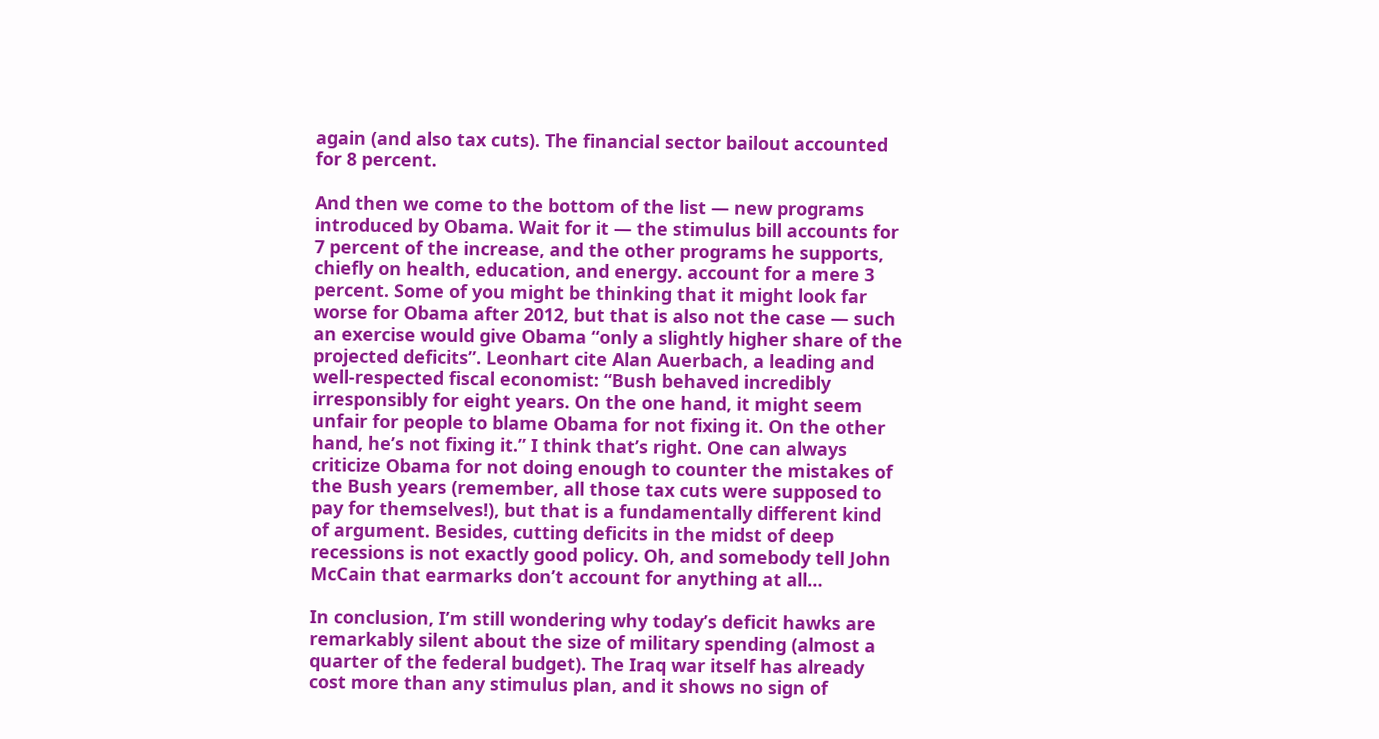again (and also tax cuts). The financial sector bailout accounted for 8 percent.

And then we come to the bottom of the list — new programs introduced by Obama. Wait for it — the stimulus bill accounts for 7 percent of the increase, and the other programs he supports, chiefly on health, education, and energy. account for a mere 3 percent. Some of you might be thinking that it might look far worse for Obama after 2012, but that is also not the case — such an exercise would give Obama “only a slightly higher share of the projected deficits”. Leonhart cite Alan Auerbach, a leading and well-respected fiscal economist: “Bush behaved incredibly irresponsibly for eight years. On the one hand, it might seem unfair for people to blame Obama for not fixing it. On the other hand, he’s not fixing it.” I think that’s right. One can always criticize Obama for not doing enough to counter the mistakes of the Bush years (remember, all those tax cuts were supposed to pay for themselves!), but that is a fundamentally different kind of argument. Besides, cutting deficits in the midst of deep recessions is not exactly good policy. Oh, and somebody tell John McCain that earmarks don’t account for anything at all…

In conclusion, I’m still wondering why today’s deficit hawks are remarkably silent about the size of military spending (almost a quarter of the federal budget). The Iraq war itself has already cost more than any stimulus plan, and it shows no sign of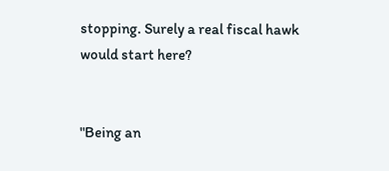stopping. Surely a real fiscal hawk would start here?


"Being an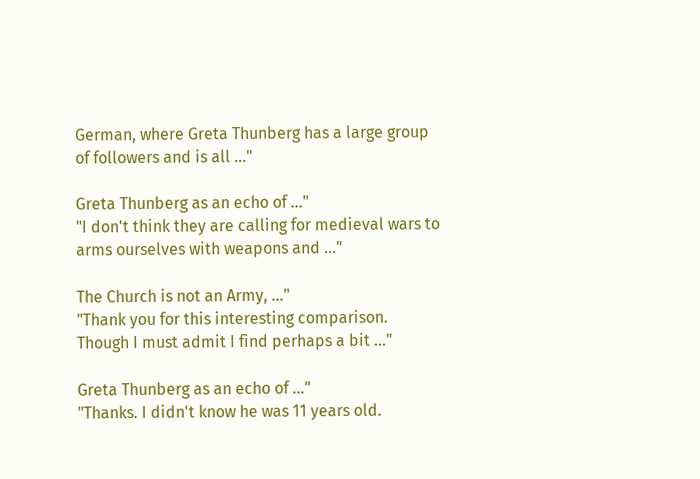German, where Greta Thunberg has a large group of followers and is all ..."

Greta Thunberg as an echo of ..."
"I don't think they are calling for medieval wars to arms ourselves with weapons and ..."

The Church is not an Army, ..."
"Thank you for this interesting comparison. Though I must admit I find perhaps a bit ..."

Greta Thunberg as an echo of ..."
"Thanks. I didn't know he was 11 years old.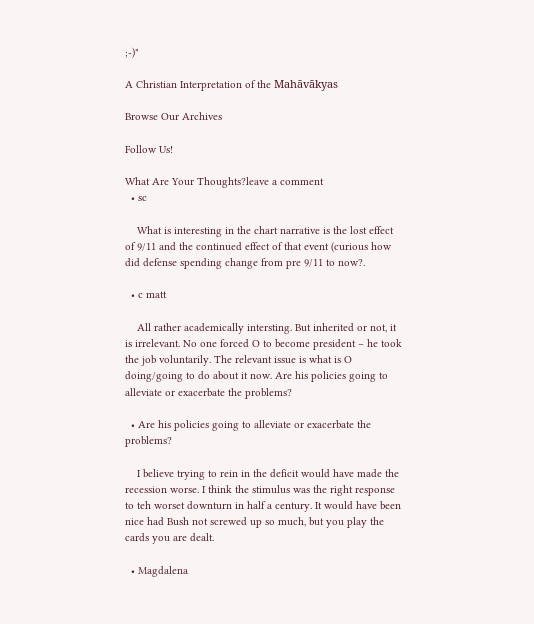;-)"

A Christian Interpretation of the Mahāvākyas

Browse Our Archives

Follow Us!

What Are Your Thoughts?leave a comment
  • sc

    What is interesting in the chart narrative is the lost effect of 9/11 and the continued effect of that event (curious how did defense spending change from pre 9/11 to now?.

  • c matt

    All rather academically intersting. But inherited or not, it is irrelevant. No one forced O to become president – he took the job voluntarily. The relevant issue is what is O doing/going to do about it now. Are his policies going to alleviate or exacerbate the problems?

  • Are his policies going to alleviate or exacerbate the problems?

    I believe trying to rein in the deficit would have made the recession worse. I think the stimulus was the right response to teh worset downturn in half a century. It would have been nice had Bush not screwed up so much, but you play the cards you are dealt.

  • Magdalena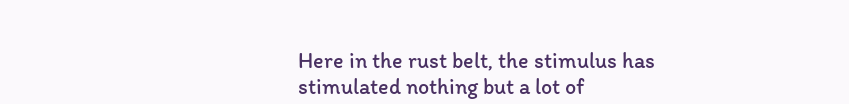Here in the rust belt, the stimulus has stimulated nothing but a lot of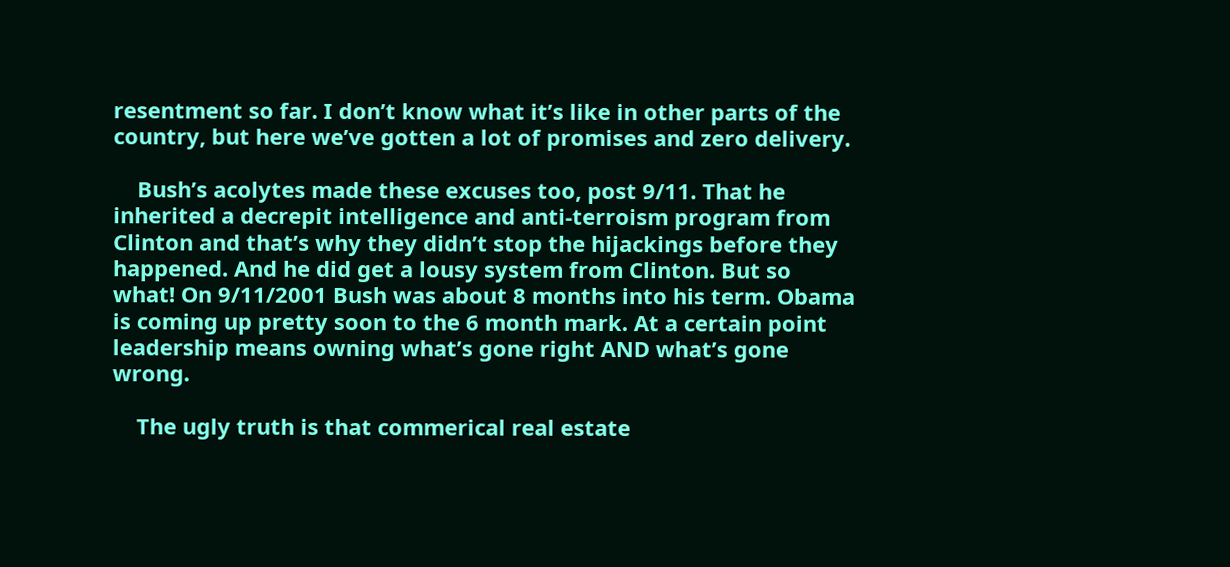resentment so far. I don’t know what it’s like in other parts of the country, but here we’ve gotten a lot of promises and zero delivery.

    Bush’s acolytes made these excuses too, post 9/11. That he inherited a decrepit intelligence and anti-terroism program from Clinton and that’s why they didn’t stop the hijackings before they happened. And he did get a lousy system from Clinton. But so what! On 9/11/2001 Bush was about 8 months into his term. Obama is coming up pretty soon to the 6 month mark. At a certain point leadership means owning what’s gone right AND what’s gone wrong.

    The ugly truth is that commerical real estate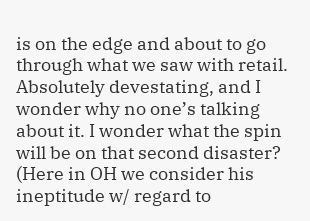is on the edge and about to go through what we saw with retail. Absolutely devestating, and I wonder why no one’s talking about it. I wonder what the spin will be on that second disaster? (Here in OH we consider his ineptitude w/ regard to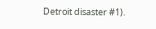Detroit disaster #1).